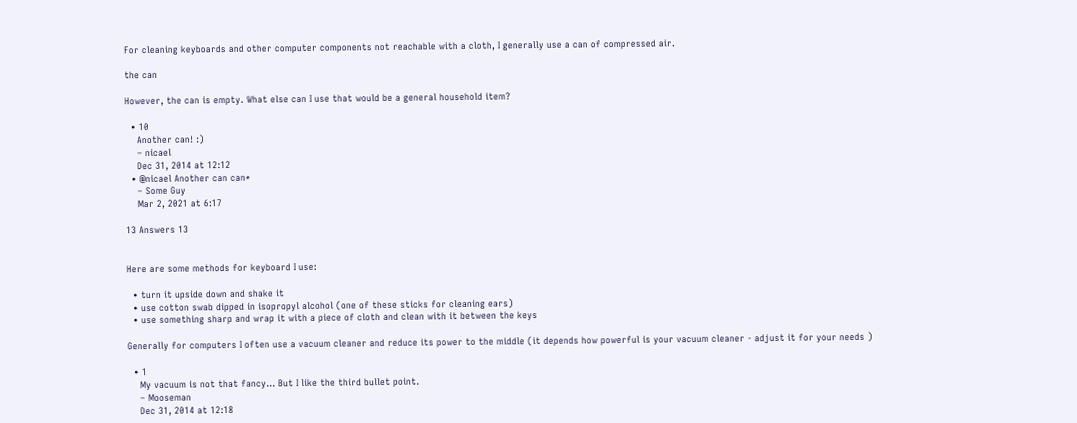For cleaning keyboards and other computer components not reachable with a cloth, I generally use a can of compressed air.

the can

However, the can is empty. What else can I use that would be a general household item?

  • 10
    Another can! :)
    – nicael
    Dec 31, 2014 at 12:12
  • @nicael Another can can*
    – Some Guy
    Mar 2, 2021 at 6:17

13 Answers 13


Here are some methods for keyboard I use:

  • turn it upside down and shake it
  • use cotton swab dipped in isopropyl alcohol (one of these sticks for cleaning ears)
  • use something sharp and wrap it with a piece of cloth and clean with it between the keys

Generally for computers I often use a vacuum cleaner and reduce its power to the middle (it depends how powerful is your vacuum cleaner - adjust it for your needs )

  • 1
    My vacuum is not that fancy... But I like the third bullet point.
    – Mooseman
    Dec 31, 2014 at 12:18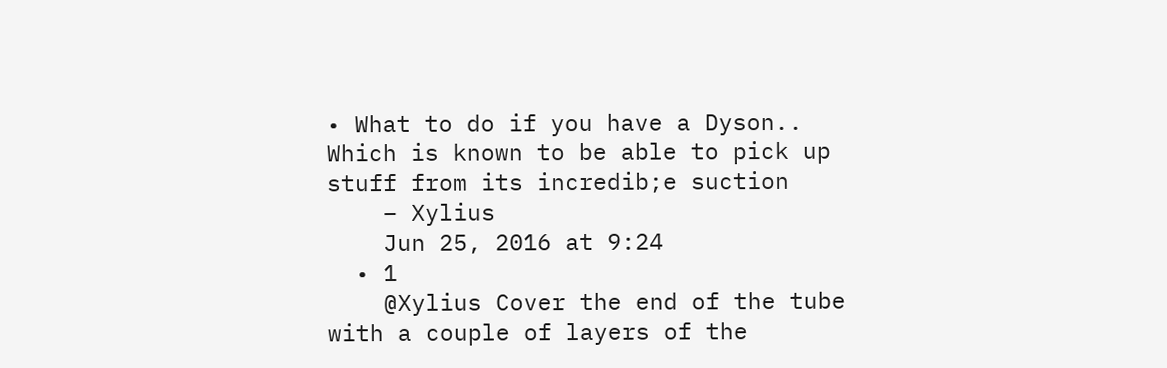• What to do if you have a Dyson.. Which is known to be able to pick up stuff from its incredib;e suction
    – Xylius
    Jun 25, 2016 at 9:24
  • 1
    @Xylius Cover the end of the tube with a couple of layers of the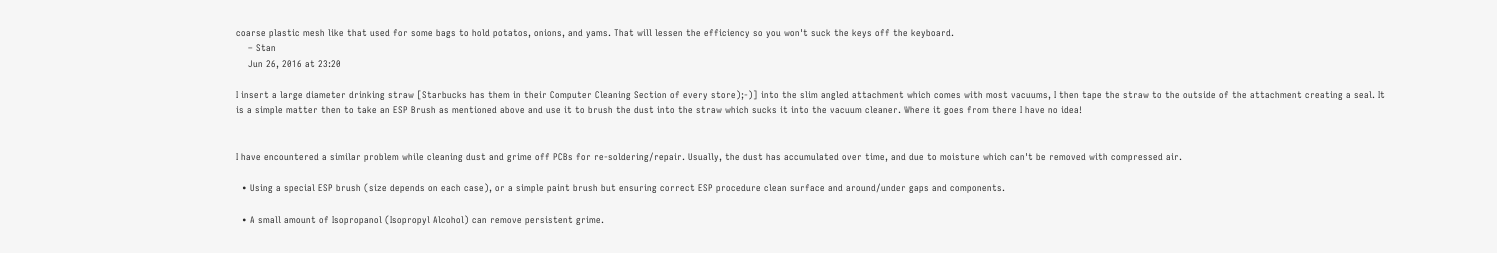coarse plastic mesh like that used for some bags to hold potatos, onions, and yams. That will lessen the efficiency so you won't suck the keys off the keyboard.
    – Stan
    Jun 26, 2016 at 23:20

I insert a large diameter drinking straw [Starbucks has them in their Computer Cleaning Section of every store);-)] into the slim angled attachment which comes with most vacuums, I then tape the straw to the outside of the attachment creating a seal. It is a simple matter then to take an ESP Brush as mentioned above and use it to brush the dust into the straw which sucks it into the vacuum cleaner. Where it goes from there I have no idea!


I have encountered a similar problem while cleaning dust and grime off PCBs for re-soldering/repair. Usually, the dust has accumulated over time, and due to moisture which can't be removed with compressed air.

  • Using a special ESP brush (size depends on each case), or a simple paint brush but ensuring correct ESP procedure clean surface and around/under gaps and components.

  • A small amount of Isopropanol (Isopropyl Alcohol) can remove persistent grime.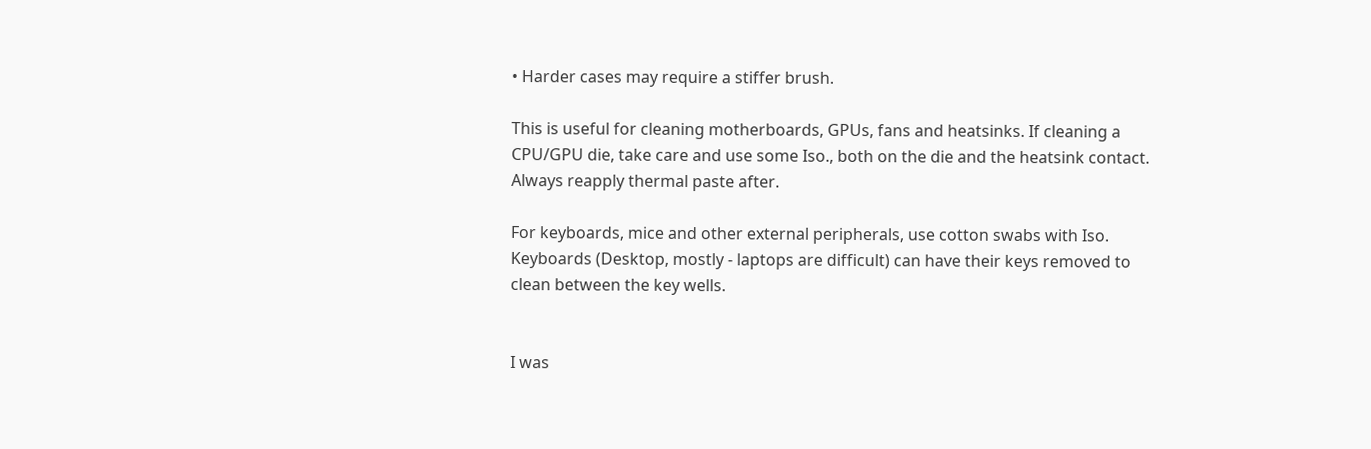• Harder cases may require a stiffer brush.

This is useful for cleaning motherboards, GPUs, fans and heatsinks. If cleaning a CPU/GPU die, take care and use some Iso., both on the die and the heatsink contact. Always reapply thermal paste after.

For keyboards, mice and other external peripherals, use cotton swabs with Iso. Keyboards (Desktop, mostly - laptops are difficult) can have their keys removed to clean between the key wells.


I was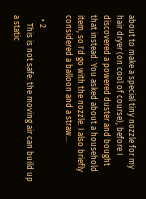about to make a special tiny nozzle for my hair dryer (on cool of course), before I discovered a powered duster and bought that instead. You asked about a household item, so I'd go with the nozzle. I also briefly considered a balloon and a straw...

  • 2
    This is not safe: the moving air can build up a static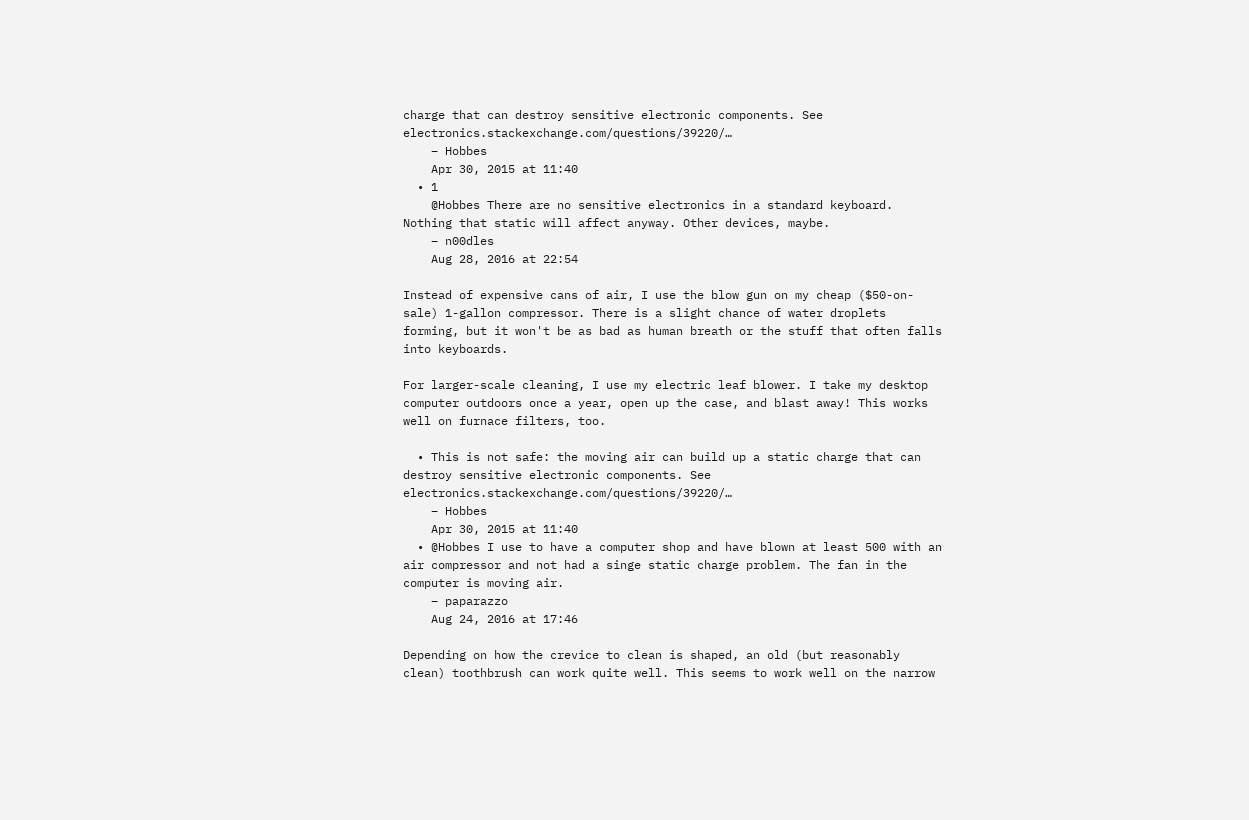charge that can destroy sensitive electronic components. See electronics.stackexchange.com/questions/39220/…
    – Hobbes
    Apr 30, 2015 at 11:40
  • 1
    @Hobbes There are no sensitive electronics in a standard keyboard. Nothing that static will affect anyway. Other devices, maybe.
    – n00dles
    Aug 28, 2016 at 22:54

Instead of expensive cans of air, I use the blow gun on my cheap ($50-on-sale) 1-gallon compressor. There is a slight chance of water droplets forming, but it won't be as bad as human breath or the stuff that often falls into keyboards.

For larger-scale cleaning, I use my electric leaf blower. I take my desktop computer outdoors once a year, open up the case, and blast away! This works well on furnace filters, too.

  • This is not safe: the moving air can build up a static charge that can destroy sensitive electronic components. See electronics.stackexchange.com/questions/39220/…
    – Hobbes
    Apr 30, 2015 at 11:40
  • @Hobbes I use to have a computer shop and have blown at least 500 with an air compressor and not had a singe static charge problem. The fan in the computer is moving air.
    – paparazzo
    Aug 24, 2016 at 17:46

Depending on how the crevice to clean is shaped, an old (but reasonably clean) toothbrush can work quite well. This seems to work well on the narrow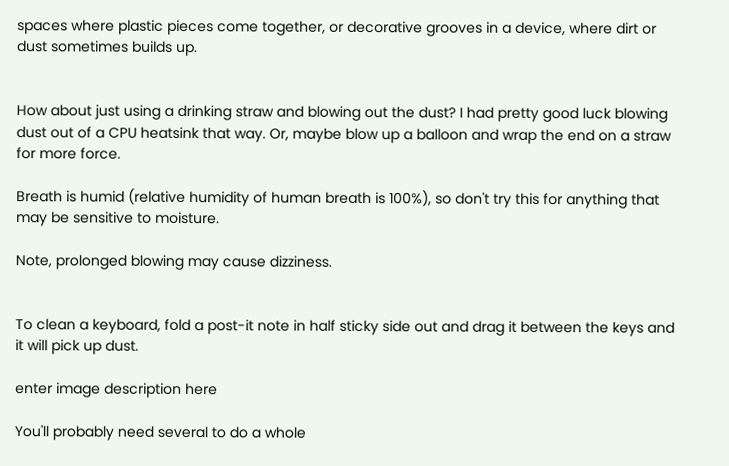spaces where plastic pieces come together, or decorative grooves in a device, where dirt or dust sometimes builds up.


How about just using a drinking straw and blowing out the dust? I had pretty good luck blowing dust out of a CPU heatsink that way. Or, maybe blow up a balloon and wrap the end on a straw for more force.

Breath is humid (relative humidity of human breath is 100%), so don't try this for anything that may be sensitive to moisture.

Note, prolonged blowing may cause dizziness.


To clean a keyboard, fold a post-it note in half sticky side out and drag it between the keys and it will pick up dust.

enter image description here

You'll probably need several to do a whole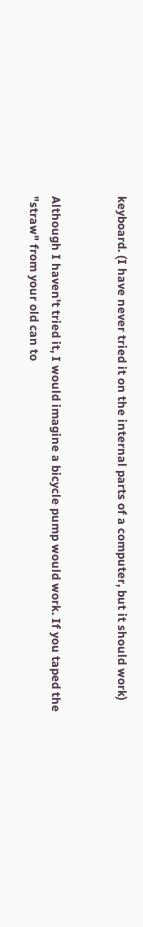keyboard. (I have never tried it on the internal parts of a computer, but it should work)


Although I haven't tried it, I would imagine a bicycle pump would work. If you taped the "straw" from your old can to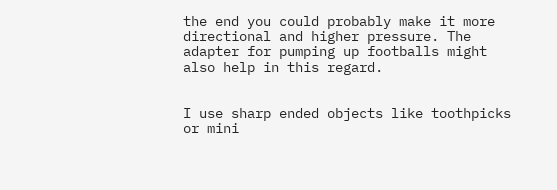the end you could probably make it more directional and higher pressure. The adapter for pumping up footballs might also help in this regard.


I use sharp ended objects like toothpicks or mini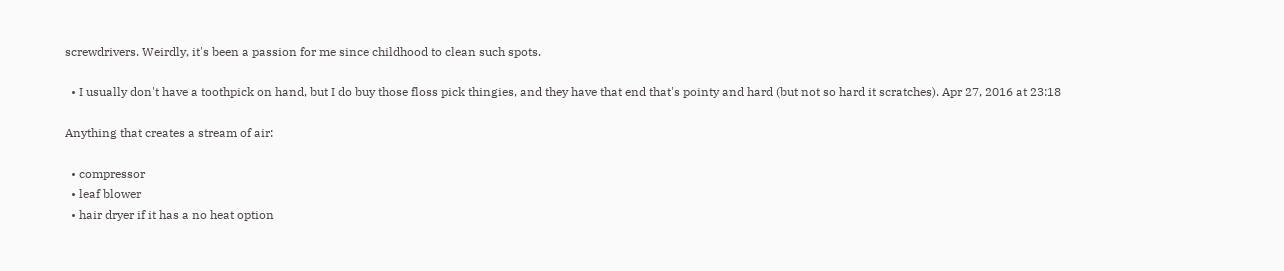screwdrivers. Weirdly, it's been a passion for me since childhood to clean such spots.

  • I usually don't have a toothpick on hand, but I do buy those floss pick thingies, and they have that end that's pointy and hard (but not so hard it scratches). Apr 27, 2016 at 23:18

Anything that creates a stream of air:

  • compressor
  • leaf blower
  • hair dryer if it has a no heat option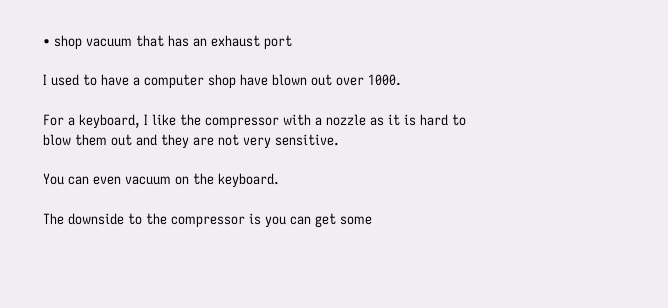• shop vacuum that has an exhaust port

I used to have a computer shop have blown out over 1000.

For a keyboard, I like the compressor with a nozzle as it is hard to blow them out and they are not very sensitive.

You can even vacuum on the keyboard.

The downside to the compressor is you can get some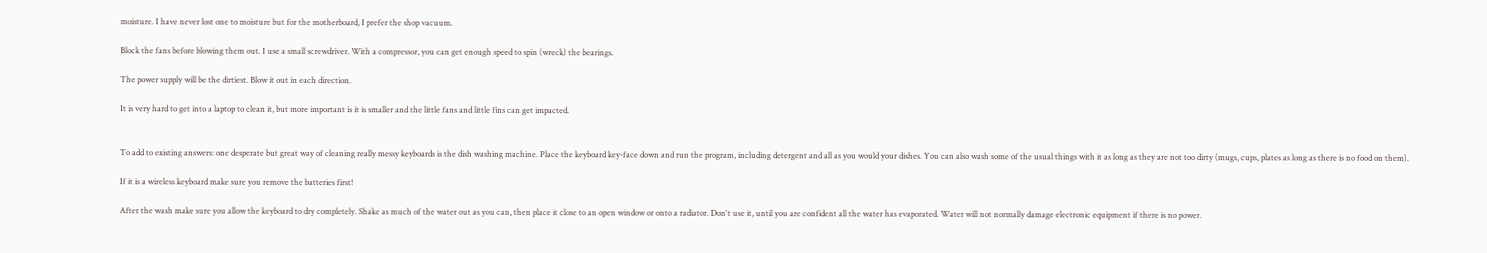moisture. I have never lost one to moisture but for the motherboard, I prefer the shop vacuum.

Block the fans before blowing them out. I use a small screwdriver. With a compressor, you can get enough speed to spin (wreck) the bearings.

The power supply will be the dirtiest. Blow it out in each direction.

It is very hard to get into a laptop to clean it, but more important is it is smaller and the little fans and little fins can get impacted.


To add to existing answers: one desperate but great way of cleaning really messy keyboards is the dish washing machine. Place the keyboard key-face down and run the program, including detergent and all as you would your dishes. You can also wash some of the usual things with it as long as they are not too dirty (mugs, cups, plates as long as there is no food on them).

If it is a wireless keyboard make sure you remove the batteries first!

After the wash make sure you allow the keyboard to dry completely. Shake as much of the water out as you can, then place it close to an open window or onto a radiator. Don't use it, until you are confident all the water has evaporated. Water will not normally damage electronic equipment if there is no power.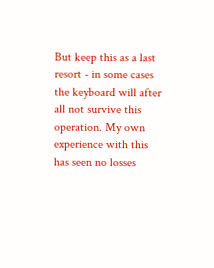But keep this as a last resort - in some cases the keyboard will after all not survive this operation. My own experience with this has seen no losses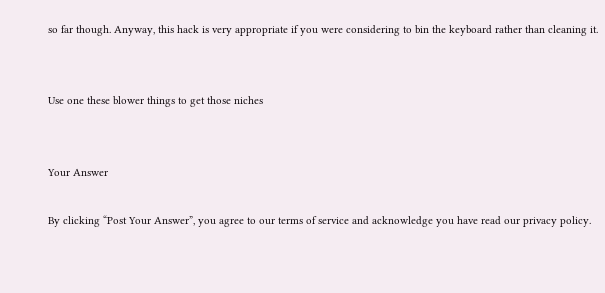so far though. Anyway, this hack is very appropriate if you were considering to bin the keyboard rather than cleaning it.


Use one these blower things to get those niches


Your Answer

By clicking “Post Your Answer”, you agree to our terms of service and acknowledge you have read our privacy policy.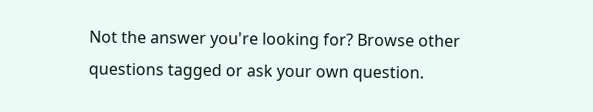Not the answer you're looking for? Browse other questions tagged or ask your own question.